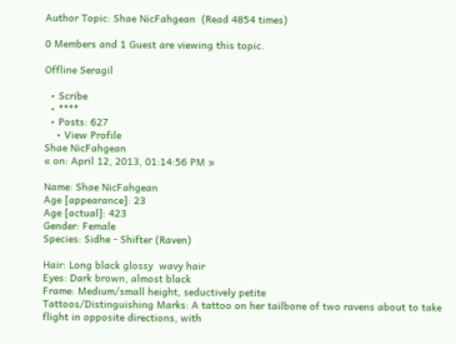Author Topic: Shae NicFahgean  (Read 4854 times)

0 Members and 1 Guest are viewing this topic.

Offline Seragil

  • Scribe
  • ****
  • Posts: 627
    • View Profile
Shae NicFahgean
« on: April 12, 2013, 01:14:56 PM »

Name: Shae NicFahgean
Age [appearance]: 23
Age [actual]: 423
Gender: Female
Species: Sidhe - Shifter (Raven)

Hair: Long black glossy  wavy hair
Eyes: Dark brown, almost black
Frame: Medium/small height, seductively petite
Tattoos/Distinguishing Marks: A tattoo on her tailbone of two ravens about to take flight in opposite directions, with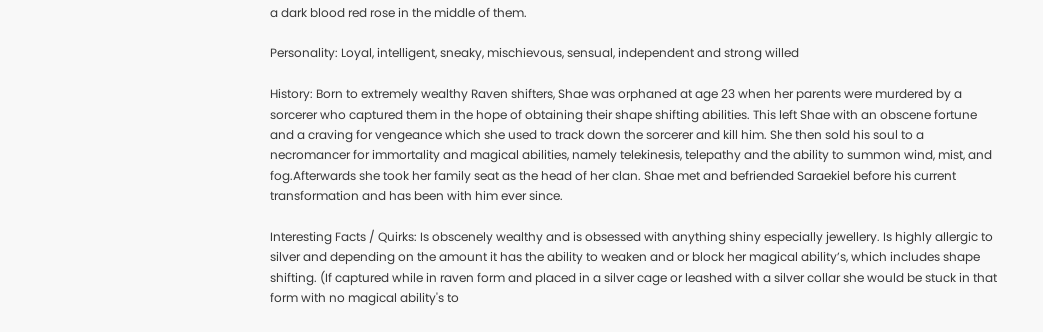a dark blood red rose in the middle of them.

Personality: Loyal, intelligent, sneaky, mischievous, sensual, independent and strong willed

History: Born to extremely wealthy Raven shifters, Shae was orphaned at age 23 when her parents were murdered by a sorcerer who captured them in the hope of obtaining their shape shifting abilities. This left Shae with an obscene fortune and a craving for vengeance which she used to track down the sorcerer and kill him. She then sold his soul to a necromancer for immortality and magical abilities, namely telekinesis, telepathy and the ability to summon wind, mist, and fog.Afterwards she took her family seat as the head of her clan. Shae met and befriended Saraekiel before his current transformation and has been with him ever since.

Interesting Facts / Quirks: Is obscenely wealthy and is obsessed with anything shiny especially jewellery. Is highly allergic to silver and depending on the amount it has the ability to weaken and or block her magical ability’s, which includes shape shifting. (If captured while in raven form and placed in a silver cage or leashed with a silver collar she would be stuck in that form with no magical ability's to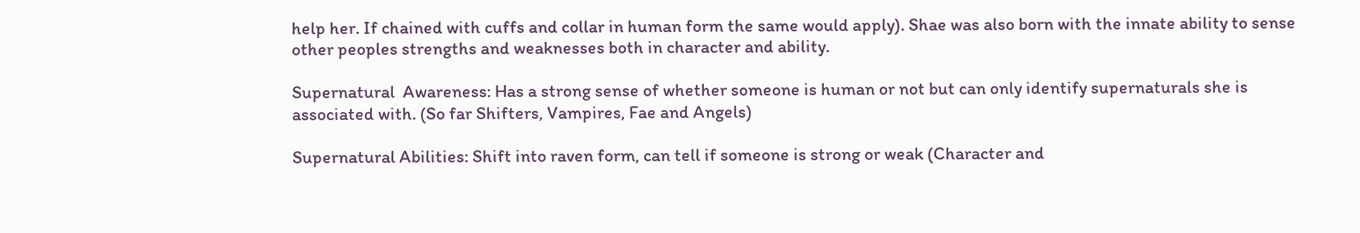help her. If chained with cuffs and collar in human form the same would apply). Shae was also born with the innate ability to sense other peoples strengths and weaknesses both in character and ability.

Supernatural  Awareness: Has a strong sense of whether someone is human or not but can only identify supernaturals she is associated with. (So far Shifters, Vampires, Fae and Angels)

Supernatural Abilities: Shift into raven form, can tell if someone is strong or weak (Character and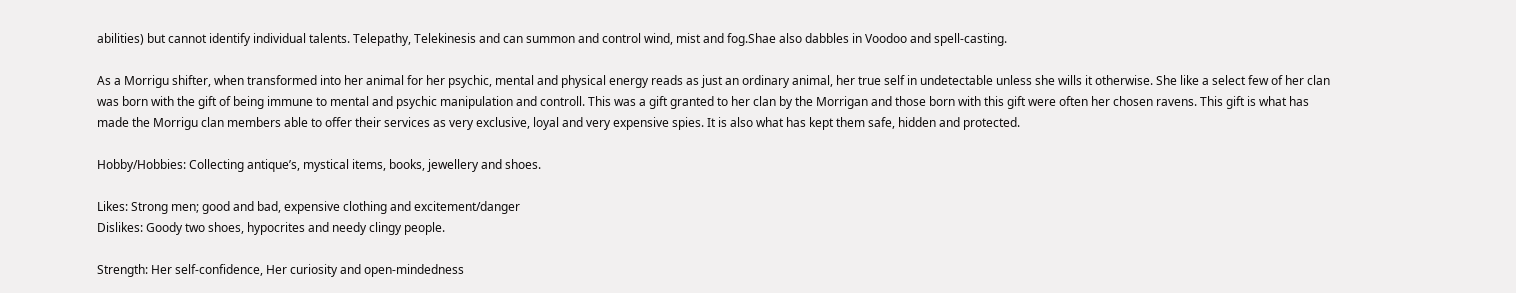abilities) but cannot identify individual talents. Telepathy, Telekinesis and can summon and control wind, mist and fog.Shae also dabbles in Voodoo and spell-casting.

As a Morrigu shifter, when transformed into her animal for her psychic, mental and physical energy reads as just an ordinary animal, her true self in undetectable unless she wills it otherwise. She like a select few of her clan was born with the gift of being immune to mental and psychic manipulation and controll. This was a gift granted to her clan by the Morrigan and those born with this gift were often her chosen ravens. This gift is what has made the Morrigu clan members able to offer their services as very exclusive, loyal and very expensive spies. It is also what has kept them safe, hidden and protected.

Hobby/Hobbies: Collecting antique’s, mystical items, books, jewellery and shoes.

Likes: Strong men; good and bad, expensive clothing and excitement/danger
Dislikes: Goody two shoes, hypocrites and needy clingy people.

Strength: Her self-confidence, Her curiosity and open-mindedness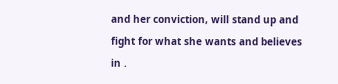and her conviction, will stand up and fight for what she wants and believes in .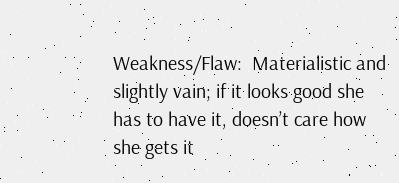Weakness/Flaw:  Materialistic and slightly vain; if it looks good she has to have it, doesn’t care how she gets it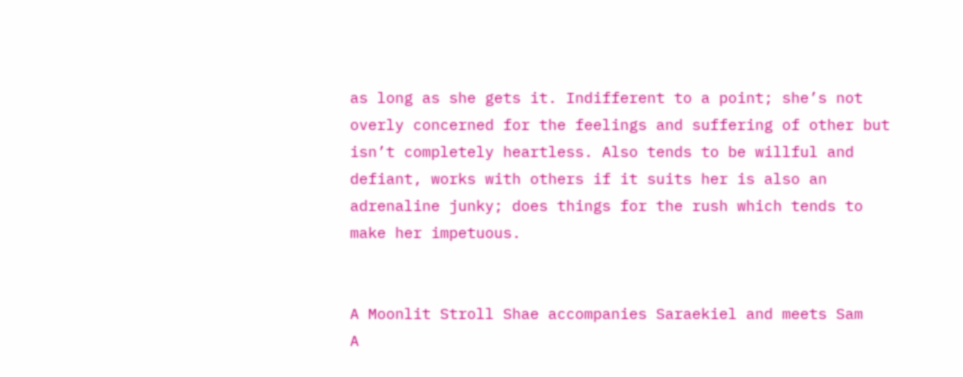as long as she gets it. Indifferent to a point; she’s not overly concerned for the feelings and suffering of other but isn’t completely heartless. Also tends to be willful and defiant, works with others if it suits her is also an adrenaline junky; does things for the rush which tends to make her impetuous.


A Moonlit Stroll Shae accompanies Saraekiel and meets Sam
A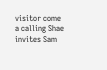visitor come a calling Shae invites Sam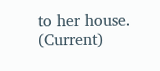to her house. (Current)